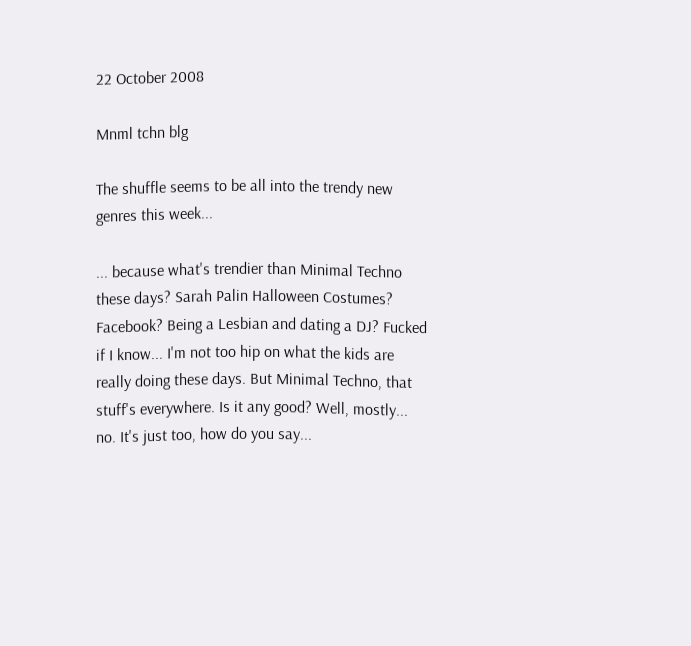22 October 2008

Mnml tchn blg

The shuffle seems to be all into the trendy new genres this week...

... because what's trendier than Minimal Techno these days? Sarah Palin Halloween Costumes? Facebook? Being a Lesbian and dating a DJ? Fucked if I know... I'm not too hip on what the kids are really doing these days. But Minimal Techno, that stuff's everywhere. Is it any good? Well, mostly... no. It's just too, how do you say...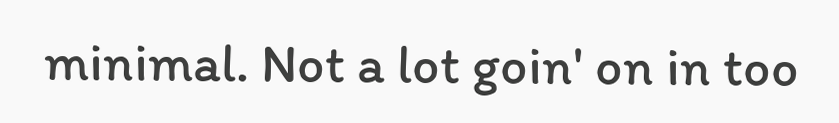minimal. Not a lot goin' on in too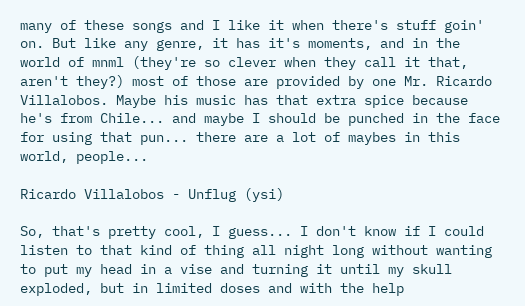many of these songs and I like it when there's stuff goin' on. But like any genre, it has it's moments, and in the world of mnml (they're so clever when they call it that, aren't they?) most of those are provided by one Mr. Ricardo Villalobos. Maybe his music has that extra spice because he's from Chile... and maybe I should be punched in the face for using that pun... there are a lot of maybes in this world, people...

Ricardo Villalobos - Unflug (ysi)

So, that's pretty cool, I guess... I don't know if I could listen to that kind of thing all night long without wanting to put my head in a vise and turning it until my skull exploded, but in limited doses and with the help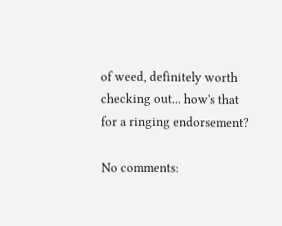of weed, definitely worth checking out... how's that for a ringing endorsement?

No comments: